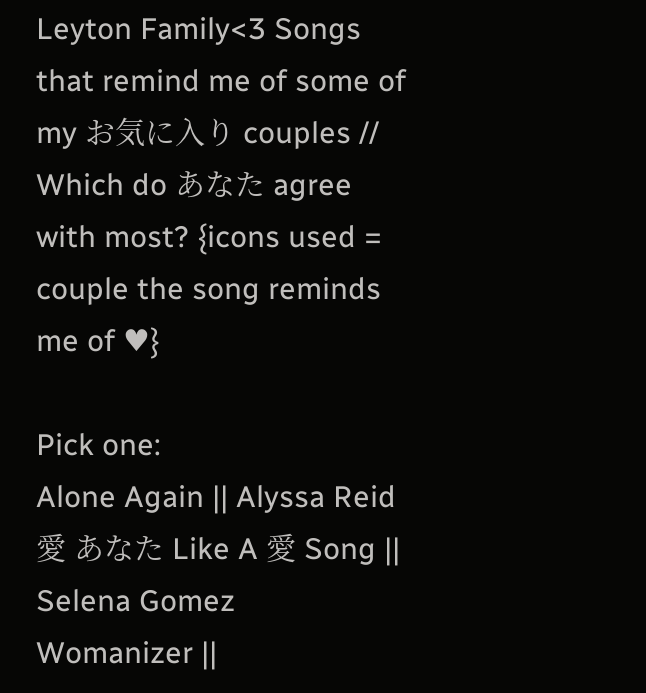Leyton Family<3 Songs that remind me of some of my お気に入り couples // Which do あなた agree with most? {icons used = couple the song reminds me of ♥}

Pick one:
Alone Again || Alyssa Reid
愛 あなた Like A 愛 Song || Selena Gomez
Womanizer ||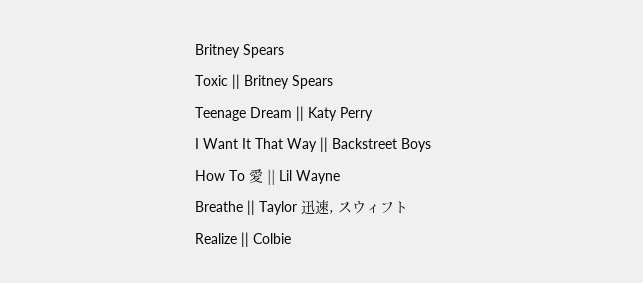Britney Spears
Toxic || Britney Spears
Teenage Dream || Katy Perry
I Want It That Way || Backstreet Boys
How To 愛 || Lil Wayne
Breathe || Taylor 迅速, スウィフト
Realize || Colbie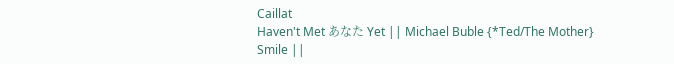Caillat
Haven't Met あなた Yet || Michael Buble {*Ted/The Mother}
Smile ||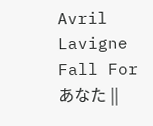Avril Lavigne
Fall For あなた ||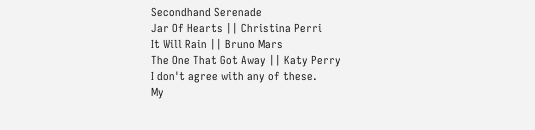Secondhand Serenade
Jar Of Hearts || Christina Perri
It Will Rain || Bruno Mars
The One That Got Away || Katy Perry
I don't agree with any of these.
My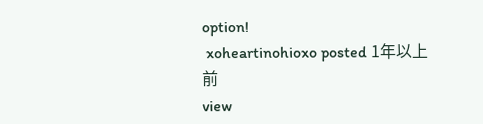option!
 xoheartinohioxo posted 1年以上前
view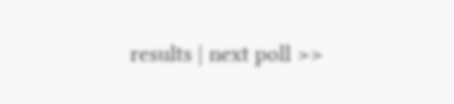results | next poll >>